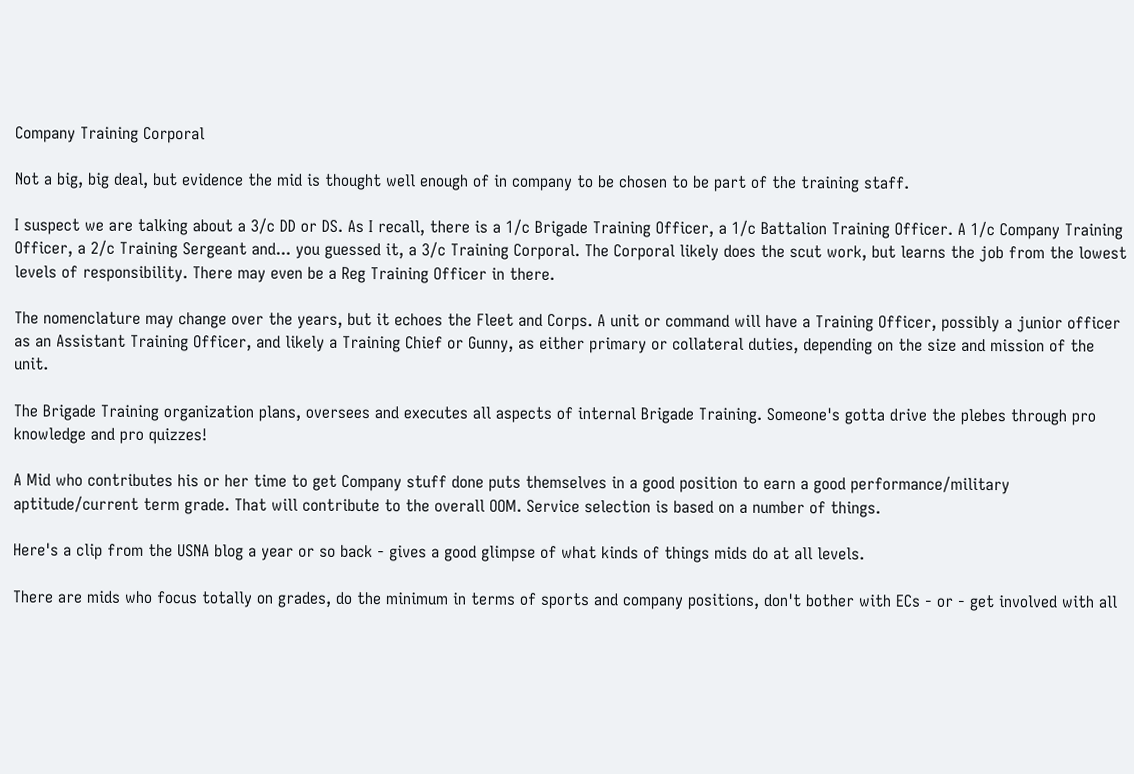Company Training Corporal

Not a big, big deal, but evidence the mid is thought well enough of in company to be chosen to be part of the training staff.

I suspect we are talking about a 3/c DD or DS. As I recall, there is a 1/c Brigade Training Officer, a 1/c Battalion Training Officer. A 1/c Company Training Officer, a 2/c Training Sergeant and... you guessed it, a 3/c Training Corporal. The Corporal likely does the scut work, but learns the job from the lowest levels of responsibility. There may even be a Reg Training Officer in there.

The nomenclature may change over the years, but it echoes the Fleet and Corps. A unit or command will have a Training Officer, possibly a junior officer as an Assistant Training Officer, and likely a Training Chief or Gunny, as either primary or collateral duties, depending on the size and mission of the unit.

The Brigade Training organization plans, oversees and executes all aspects of internal Brigade Training. Someone's gotta drive the plebes through pro knowledge and pro quizzes!

A Mid who contributes his or her time to get Company stuff done puts themselves in a good position to earn a good performance/military aptitude/current term grade. That will contribute to the overall OOM. Service selection is based on a number of things.

Here's a clip from the USNA blog a year or so back - gives a good glimpse of what kinds of things mids do at all levels.

There are mids who focus totally on grades, do the minimum in terms of sports and company positions, don't bother with ECs - or - get involved with all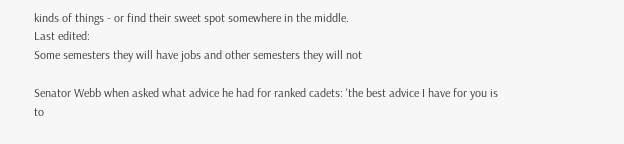kinds of things - or find their sweet spot somewhere in the middle.
Last edited:
Some semesters they will have jobs and other semesters they will not

Senator Webb when asked what advice he had for ranked cadets: 'the best advice I have for you is to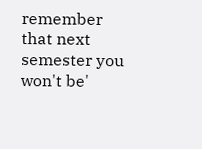remember that next semester you won't be'